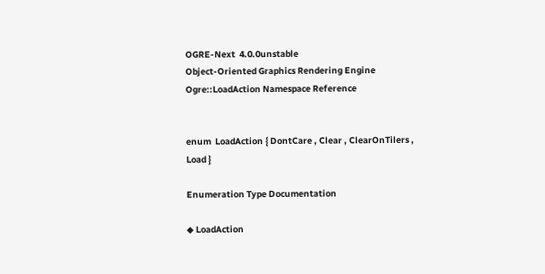OGRE-Next  4.0.0unstable
Object-Oriented Graphics Rendering Engine
Ogre::LoadAction Namespace Reference


enum  LoadAction { DontCare , Clear , ClearOnTilers , Load }

Enumeration Type Documentation

◆ LoadAction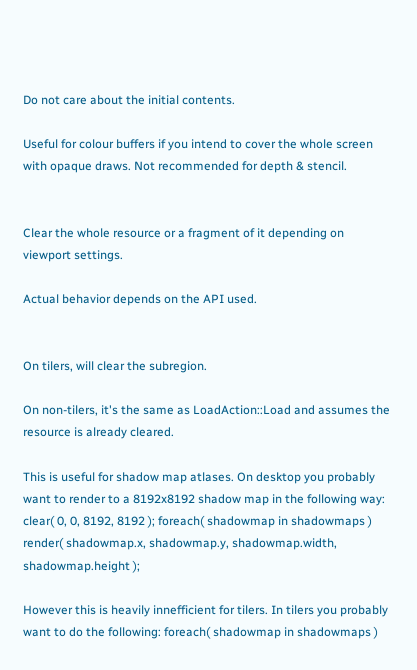Do not care about the initial contents.

Useful for colour buffers if you intend to cover the whole screen with opaque draws. Not recommended for depth & stencil.


Clear the whole resource or a fragment of it depending on viewport settings.

Actual behavior depends on the API used.


On tilers, will clear the subregion.

On non-tilers, it's the same as LoadAction::Load and assumes the resource is already cleared.

This is useful for shadow map atlases. On desktop you probably want to render to a 8192x8192 shadow map in the following way: clear( 0, 0, 8192, 8192 ); foreach( shadowmap in shadowmaps ) render( shadowmap.x, shadowmap.y, shadowmap.width, shadowmap.height );

However this is heavily innefficient for tilers. In tilers you probably want to do the following: foreach( shadowmap in shadowmaps )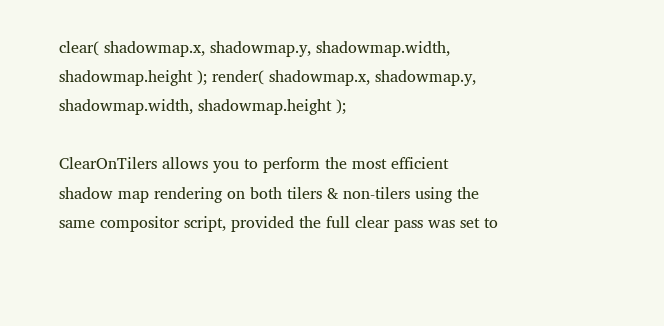clear( shadowmap.x, shadowmap.y, shadowmap.width, shadowmap.height ); render( shadowmap.x, shadowmap.y, shadowmap.width, shadowmap.height );

ClearOnTilers allows you to perform the most efficient shadow map rendering on both tilers & non-tilers using the same compositor script, provided the full clear pass was set to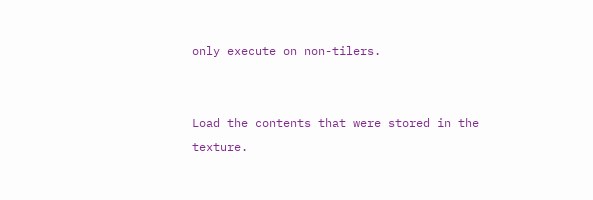only execute on non-tilers.


Load the contents that were stored in the texture.